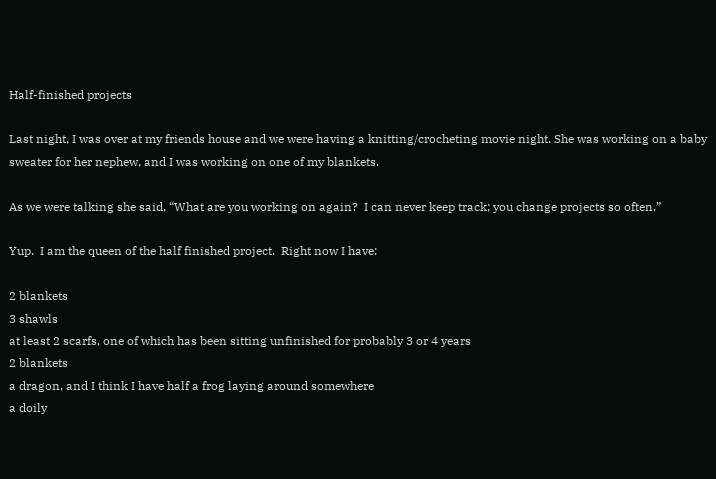Half-finished projects

Last night, I was over at my friends house and we were having a knitting/crocheting movie night. She was working on a baby sweater for her nephew, and I was working on one of my blankets.

As we were talking she said, “What are you working on again?  I can never keep track; you change projects so often.”

Yup.  I am the queen of the half finished project.  Right now I have:

2 blankets
3 shawls
at least 2 scarfs, one of which has been sitting unfinished for probably 3 or 4 years
2 blankets
a dragon, and I think I have half a frog laying around somewhere
a doily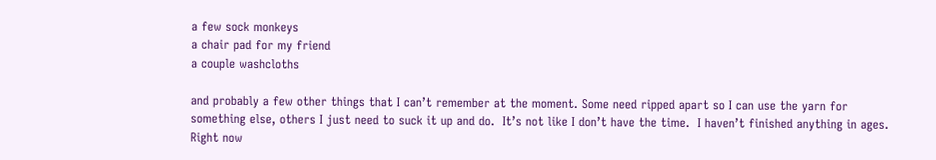a few sock monkeys
a chair pad for my friend
a couple washcloths

and probably a few other things that I can’t remember at the moment. Some need ripped apart so I can use the yarn for something else, others I just need to suck it up and do.  It’s not like I don’t have the time.  I haven’t finished anything in ages. Right now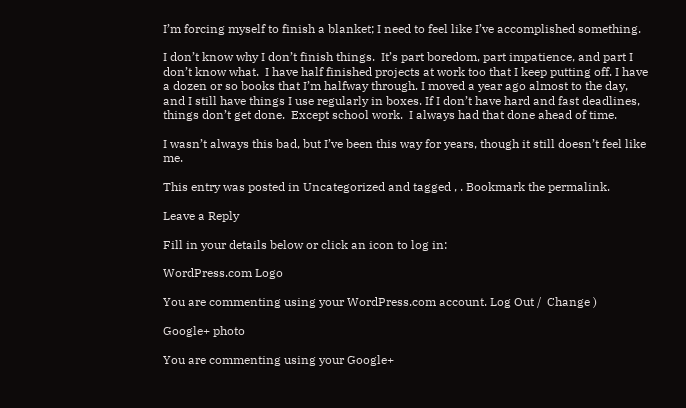I’m forcing myself to finish a blanket; I need to feel like I’ve accomplished something.

I don’t know why I don’t finish things.  It’s part boredom, part impatience, and part I don’t know what.  I have half finished projects at work too that I keep putting off. I have a dozen or so books that I’m halfway through. I moved a year ago almost to the day, and I still have things I use regularly in boxes. If I don’t have hard and fast deadlines, things don’t get done.  Except school work.  I always had that done ahead of time.

I wasn’t always this bad, but I’ve been this way for years, though it still doesn’t feel like me.

This entry was posted in Uncategorized and tagged , . Bookmark the permalink.

Leave a Reply

Fill in your details below or click an icon to log in:

WordPress.com Logo

You are commenting using your WordPress.com account. Log Out /  Change )

Google+ photo

You are commenting using your Google+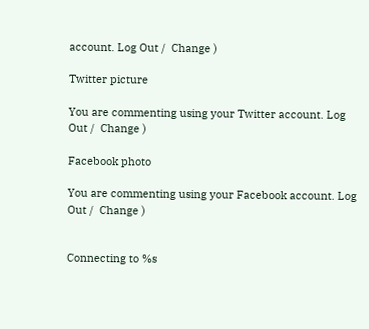account. Log Out /  Change )

Twitter picture

You are commenting using your Twitter account. Log Out /  Change )

Facebook photo

You are commenting using your Facebook account. Log Out /  Change )


Connecting to %s